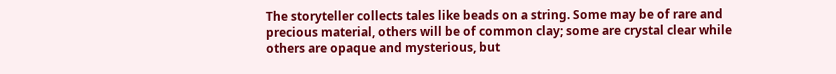The storyteller collects tales like beads on a string. Some may be of rare and precious material, others will be of common clay; some are crystal clear while others are opaque and mysterious, but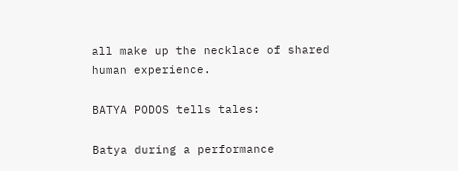all make up the necklace of shared human experience.

BATYA PODOS tells tales:

Batya during a performance